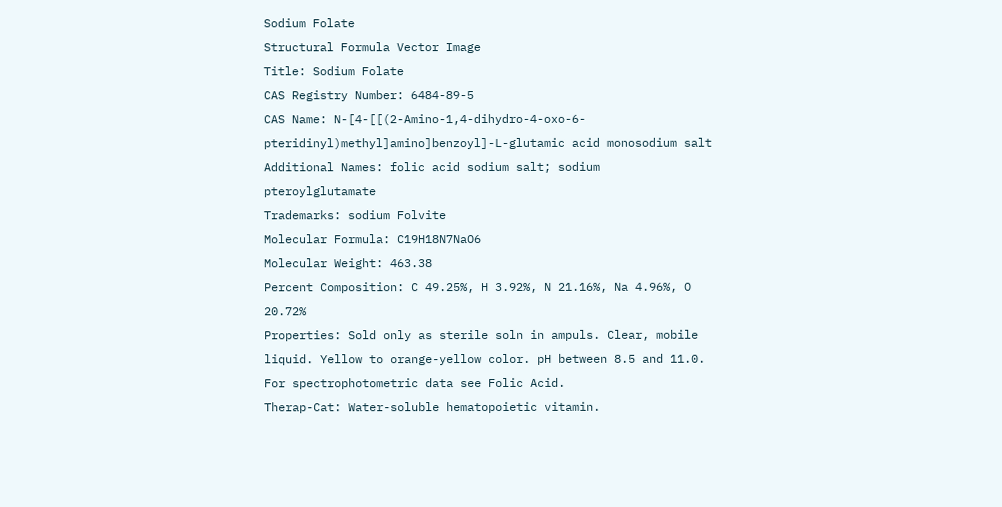Sodium Folate
Structural Formula Vector Image
Title: Sodium Folate
CAS Registry Number: 6484-89-5
CAS Name: N-[4-[[(2-Amino-1,4-dihydro-4-oxo-6-pteridinyl)methyl]amino]benzoyl]-L-glutamic acid monosodium salt
Additional Names: folic acid sodium salt; sodium pteroylglutamate
Trademarks: sodium Folvite
Molecular Formula: C19H18N7NaO6
Molecular Weight: 463.38
Percent Composition: C 49.25%, H 3.92%, N 21.16%, Na 4.96%, O 20.72%
Properties: Sold only as sterile soln in ampuls. Clear, mobile liquid. Yellow to orange-yellow color. pH between 8.5 and 11.0. For spectrophotometric data see Folic Acid.
Therap-Cat: Water-soluble hematopoietic vitamin.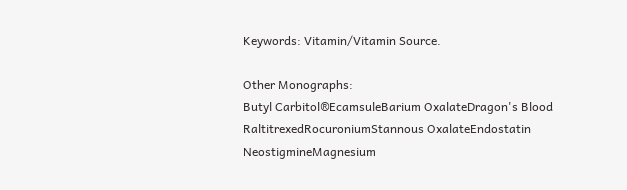Keywords: Vitamin/Vitamin Source.

Other Monographs:
Butyl Carbitol®EcamsuleBarium OxalateDragon's Blood
RaltitrexedRocuroniumStannous OxalateEndostatin
NeostigmineMagnesium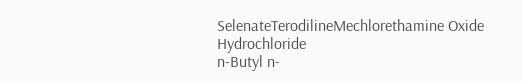SelenateTerodilineMechlorethamine Oxide Hydrochloride
n-Butyl n-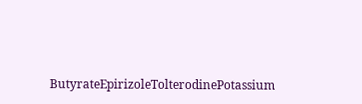ButyrateEpirizoleTolterodinePotassium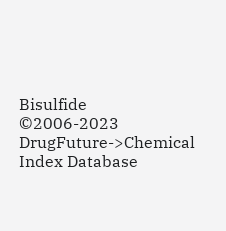Bisulfide
©2006-2023 DrugFuture->Chemical Index Database